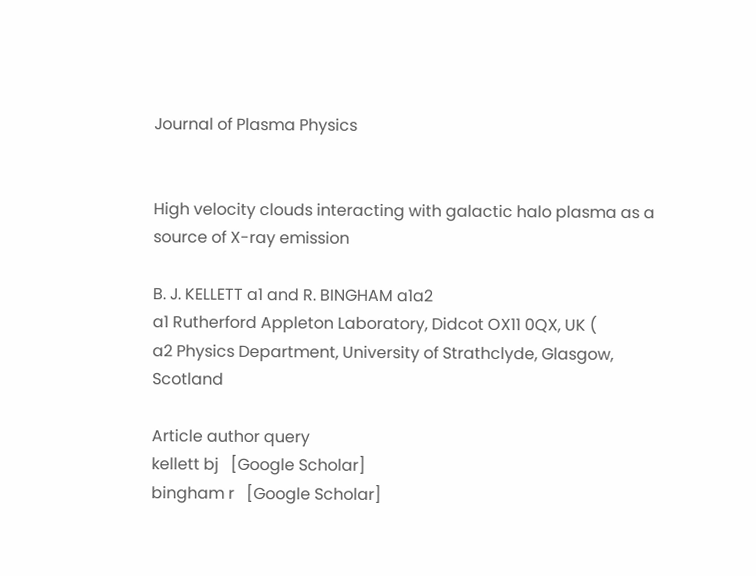Journal of Plasma Physics


High velocity clouds interacting with galactic halo plasma as a source of X-ray emission

B. J. KELLETT a1 and R. BINGHAM a1a2
a1 Rutherford Appleton Laboratory, Didcot OX11 0QX, UK (
a2 Physics Department, University of Strathclyde, Glasgow, Scotland

Article author query
kellett bj   [Google Scholar]
bingham r   [Google Scholar]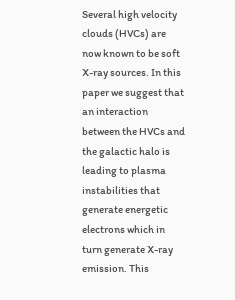Several high velocity clouds (HVCs) are now known to be soft X-ray sources. In this paper we suggest that an interaction between the HVCs and the galactic halo is leading to plasma instabilities that generate energetic electrons which in turn generate X-ray emission. This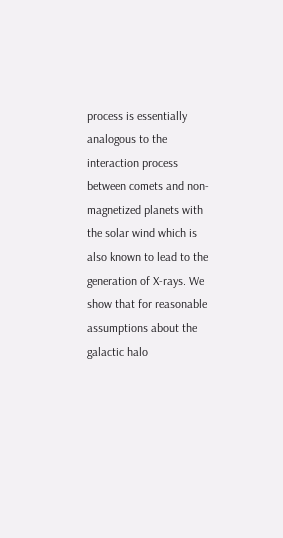process is essentially analogous to the interaction process between comets and non-magnetized planets with the solar wind which is also known to lead to the generation of X-rays. We show that for reasonable assumptions about the galactic halo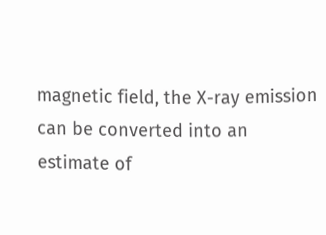magnetic field, the X-ray emission can be converted into an estimate of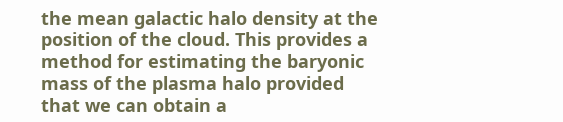the mean galactic halo density at the position of the cloud. This provides a method for estimating the baryonic mass of the plasma halo provided that we can obtain a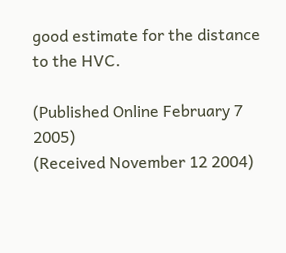good estimate for the distance to the HVC.

(Published Online February 7 2005)
(Received November 12 2004)